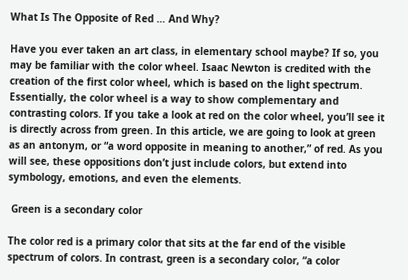What Is The Opposite of Red … And Why?

Have you ever taken an art class, in elementary school maybe? If so, you may be familiar with the color wheel. Isaac Newton is credited with the creation of the first color wheel, which is based on the light spectrum. Essentially, the color wheel is a way to show complementary and contrasting colors. If you take a look at red on the color wheel, you’ll see it is directly across from green. In this article, we are going to look at green as an antonym, or “a word opposite in meaning to another,” of red. As you will see, these oppositions don’t just include colors, but extend into symbology, emotions, and even the elements.

 Green is a secondary color

The color red is a primary color that sits at the far end of the visible spectrum of colors. In contrast, green is a secondary color, “a color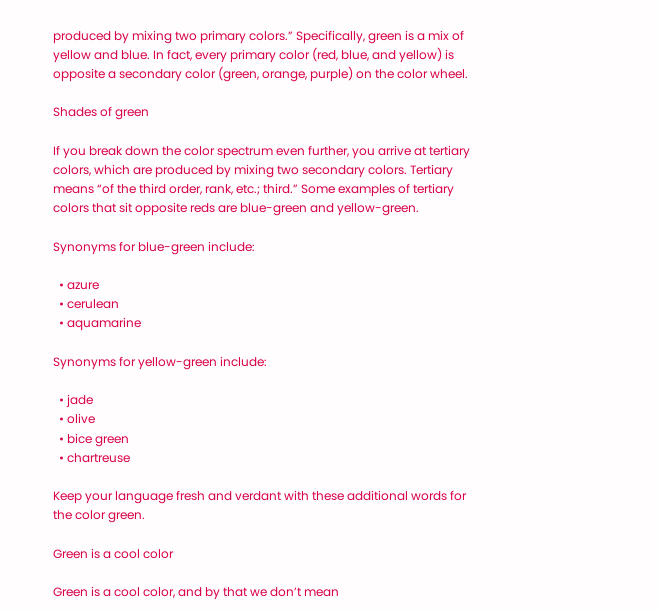produced by mixing two primary colors.” Specifically, green is a mix of yellow and blue. In fact, every primary color (red, blue, and yellow) is opposite a secondary color (green, orange, purple) on the color wheel.

Shades of green

If you break down the color spectrum even further, you arrive at tertiary colors, which are produced by mixing two secondary colors. Tertiary means “of the third order, rank, etc.; third.” Some examples of tertiary colors that sit opposite reds are blue-green and yellow-green.

Synonyms for blue-green include:

  • azure
  • cerulean
  • aquamarine

Synonyms for yellow-green include:

  • jade
  • olive
  • bice green
  • chartreuse

Keep your language fresh and verdant with these additional words for the color green.

Green is a cool color

Green is a cool color, and by that we don’t mean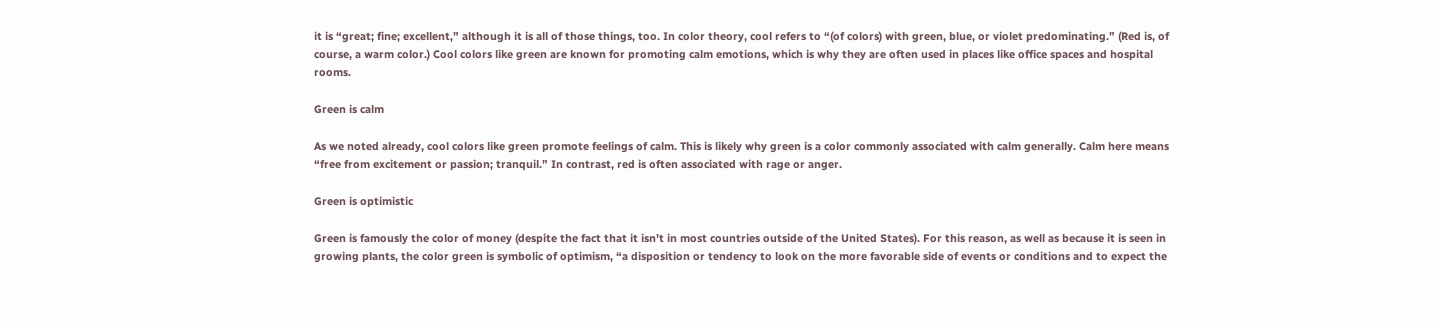it is “great; fine; excellent,” although it is all of those things, too. In color theory, cool refers to “(of colors) with green, blue, or violet predominating.” (Red is, of course, a warm color.) Cool colors like green are known for promoting calm emotions, which is why they are often used in places like office spaces and hospital rooms.

Green is calm

As we noted already, cool colors like green promote feelings of calm. This is likely why green is a color commonly associated with calm generally. Calm here means “free from excitement or passion; tranquil.” In contrast, red is often associated with rage or anger.

Green is optimistic

Green is famously the color of money (despite the fact that it isn’t in most countries outside of the United States). For this reason, as well as because it is seen in growing plants, the color green is symbolic of optimism, “a disposition or tendency to look on the more favorable side of events or conditions and to expect the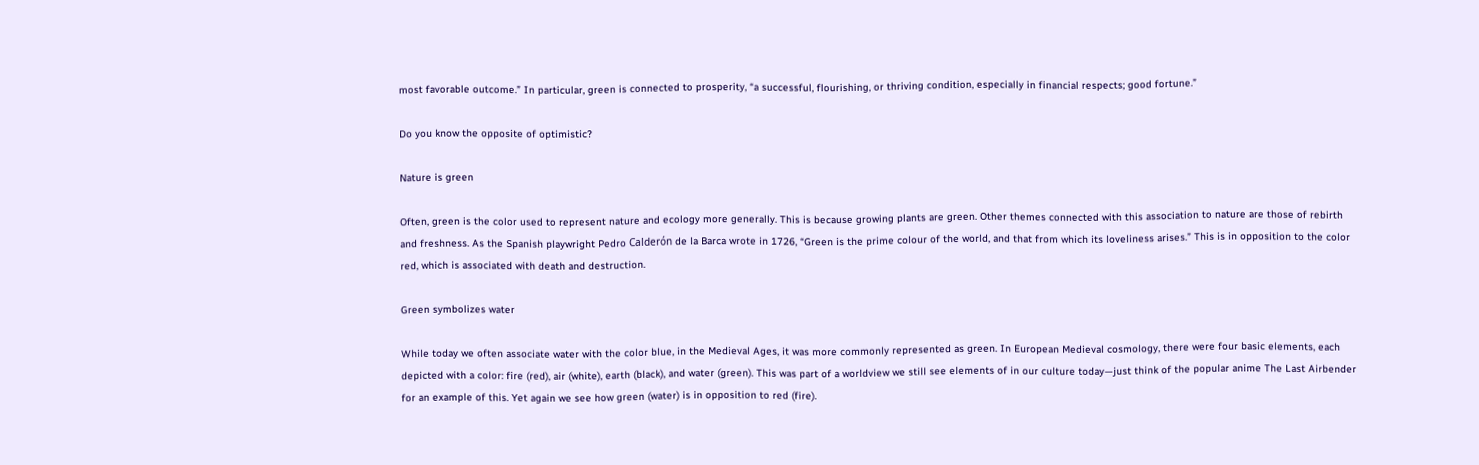most favorable outcome.” In particular, green is connected to prosperity, “a successful, flourishing, or thriving condition, especially in financial respects; good fortune.”

Do you know the opposite of optimistic?

Nature is green

Often, green is the color used to represent nature and ecology more generally. This is because growing plants are green. Other themes connected with this association to nature are those of rebirth and freshness. As the Spanish playwright Pedro Calderón de la Barca wrote in 1726, “Green is the prime colour of the world, and that from which its loveliness arises.” This is in opposition to the color red, which is associated with death and destruction.

Green symbolizes water

While today we often associate water with the color blue, in the Medieval Ages, it was more commonly represented as green. In European Medieval cosmology, there were four basic elements, each depicted with a color: fire (red), air (white), earth (black), and water (green). This was part of a worldview we still see elements of in our culture today—just think of the popular anime The Last Airbender for an example of this. Yet again we see how green (water) is in opposition to red (fire).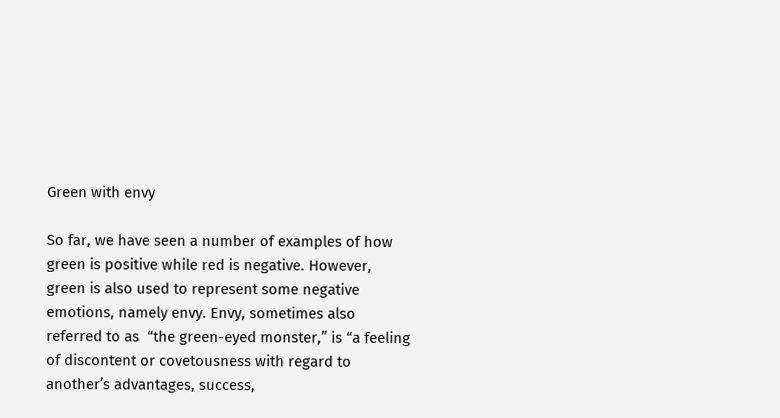Green with envy

So far, we have seen a number of examples of how green is positive while red is negative. However, green is also used to represent some negative emotions, namely envy. Envy, sometimes also referred to as  “the green-eyed monster,” is “a feeling of discontent or covetousness with regard to another’s advantages, success,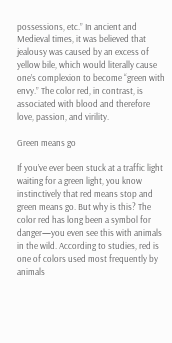possessions, etc.” In ancient and Medieval times, it was believed that jealousy was caused by an excess of yellow bile, which would literally cause one’s complexion to become “green with envy.” The color red, in contrast, is associated with blood and therefore love, passion, and virility.

Green means go

If you’ve ever been stuck at a traffic light waiting for a green light, you know instinctively that red means stop and green means go. But why is this? The color red has long been a symbol for danger—you even see this with animals in the wild. According to studies, red is one of colors used most frequently by animals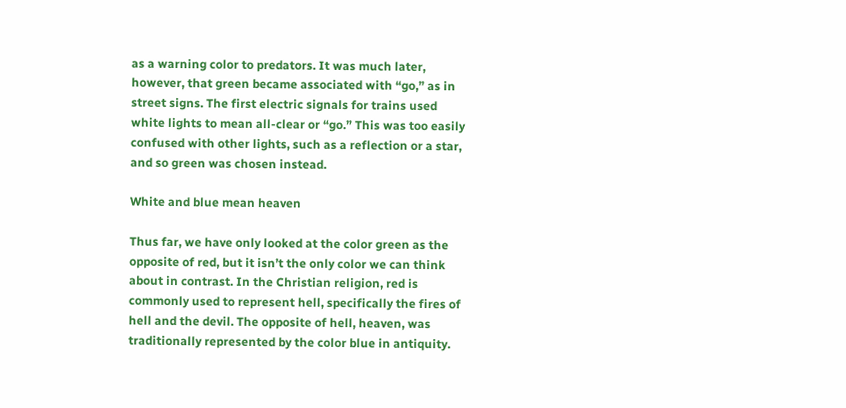as a warning color to predators. It was much later, however, that green became associated with “go,” as in street signs. The first electric signals for trains used white lights to mean all-clear or “go.” This was too easily confused with other lights, such as a reflection or a star, and so green was chosen instead.

White and blue mean heaven

Thus far, we have only looked at the color green as the opposite of red, but it isn’t the only color we can think about in contrast. In the Christian religion, red is commonly used to represent hell, specifically the fires of hell and the devil. The opposite of hell, heaven, was traditionally represented by the color blue in antiquity.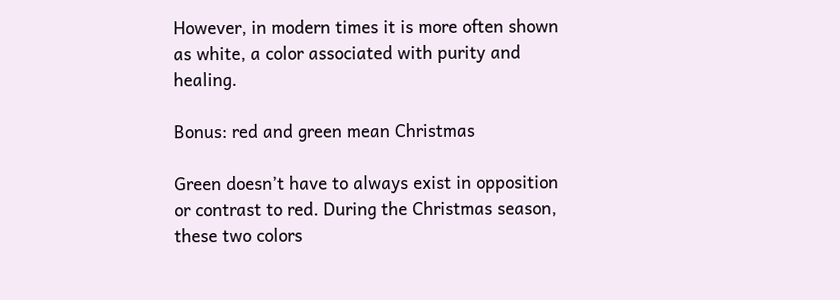However, in modern times it is more often shown as white, a color associated with purity and healing.

Bonus: red and green mean Christmas

Green doesn’t have to always exist in opposition or contrast to red. During the Christmas season, these two colors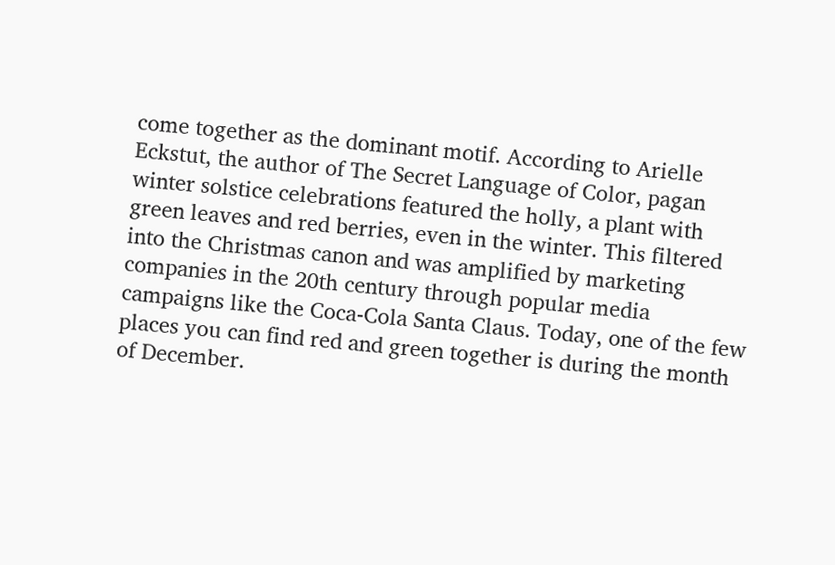come together as the dominant motif. According to Arielle Eckstut, the author of The Secret Language of Color, pagan winter solstice celebrations featured the holly, a plant with green leaves and red berries, even in the winter. This filtered into the Christmas canon and was amplified by marketing companies in the 20th century through popular media campaigns like the Coca-Cola Santa Claus. Today, one of the few places you can find red and green together is during the month of December.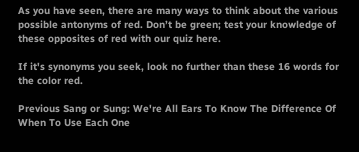As you have seen, there are many ways to think about the various possible antonyms of red. Don’t be green; test your knowledge of these opposites of red with our quiz here.

If it's synonyms you seek, look no further than these 16 words for the color red.

Previous Sang or Sung: We're All Ears To Know The Difference Of When To Use Each One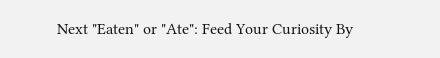Next "Eaten" or "Ate": Feed Your Curiosity By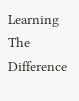Learning The Difference